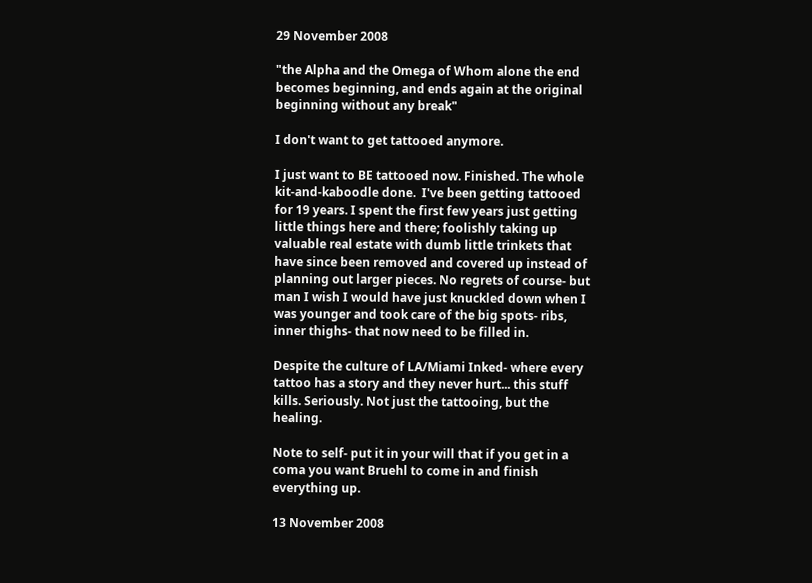29 November 2008

"the Alpha and the Omega of Whom alone the end becomes beginning, and ends again at the original beginning without any break"

I don't want to get tattooed anymore.

I just want to BE tattooed now. Finished. The whole kit-and-kaboodle done.  I've been getting tattooed for 19 years. I spent the first few years just getting little things here and there; foolishly taking up valuable real estate with dumb little trinkets that have since been removed and covered up instead of planning out larger pieces. No regrets of course- but man I wish I would have just knuckled down when I was younger and took care of the big spots- ribs, inner thighs- that now need to be filled in.

Despite the culture of LA/Miami Inked- where every tattoo has a story and they never hurt... this stuff kills. Seriously. Not just the tattooing, but the healing.

Note to self- put it in your will that if you get in a coma you want Bruehl to come in and finish everything up.

13 November 2008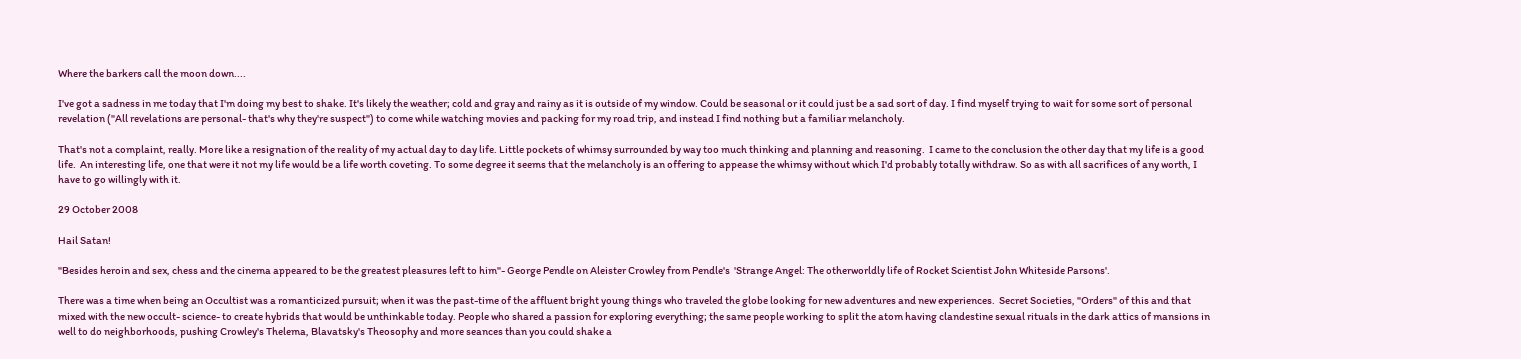Where the barkers call the moon down....

I've got a sadness in me today that I'm doing my best to shake. It's likely the weather; cold and gray and rainy as it is outside of my window. Could be seasonal or it could just be a sad sort of day. I find myself trying to wait for some sort of personal revelation ("All revelations are personal- that's why they're suspect") to come while watching movies and packing for my road trip, and instead I find nothing but a familiar melancholy.

That's not a complaint, really. More like a resignation of the reality of my actual day to day life. Little pockets of whimsy surrounded by way too much thinking and planning and reasoning.  I came to the conclusion the other day that my life is a good life.  An interesting life, one that were it not my life would be a life worth coveting. To some degree it seems that the melancholy is an offering to appease the whimsy without which I'd probably totally withdraw. So as with all sacrifices of any worth, I have to go willingly with it.

29 October 2008

Hail Satan!

"Besides heroin and sex, chess and the cinema appeared to be the greatest pleasures left to him"- George Pendle on Aleister Crowley from Pendle's  'Strange Angel: The otherworldly life of Rocket Scientist John Whiteside Parsons'.

There was a time when being an Occultist was a romanticized pursuit; when it was the past-time of the affluent bright young things who traveled the globe looking for new adventures and new experiences.  Secret Societies, "Orders" of this and that mixed with the new occult- science- to create hybrids that would be unthinkable today. People who shared a passion for exploring everything; the same people working to split the atom having clandestine sexual rituals in the dark attics of mansions in well to do neighborhoods, pushing Crowley's Thelema, Blavatsky's Theosophy and more seances than you could shake a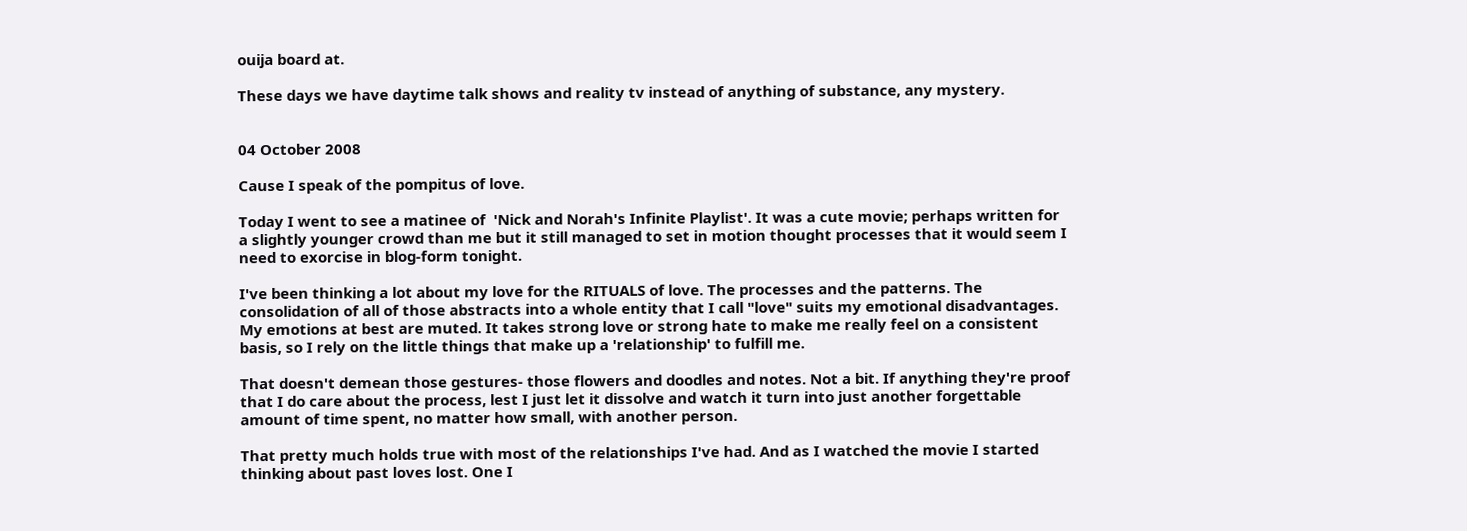ouija board at.

These days we have daytime talk shows and reality tv instead of anything of substance, any mystery.


04 October 2008

Cause I speak of the pompitus of love.

Today I went to see a matinee of  'Nick and Norah's Infinite Playlist'. It was a cute movie; perhaps written for a slightly younger crowd than me but it still managed to set in motion thought processes that it would seem I need to exorcise in blog-form tonight.

I've been thinking a lot about my love for the RITUALS of love. The processes and the patterns. The consolidation of all of those abstracts into a whole entity that I call "love" suits my emotional disadvantages. My emotions at best are muted. It takes strong love or strong hate to make me really feel on a consistent basis, so I rely on the little things that make up a 'relationship' to fulfill me.

That doesn't demean those gestures- those flowers and doodles and notes. Not a bit. If anything they're proof that I do care about the process, lest I just let it dissolve and watch it turn into just another forgettable amount of time spent, no matter how small, with another person.

That pretty much holds true with most of the relationships I've had. And as I watched the movie I started thinking about past loves lost. One I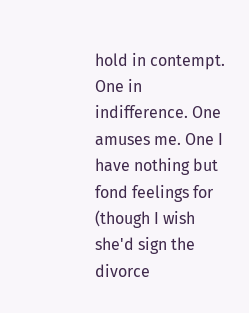hold in contempt. One in indifference. One amuses me. One I have nothing but fond feelings for (though I wish she'd sign the divorce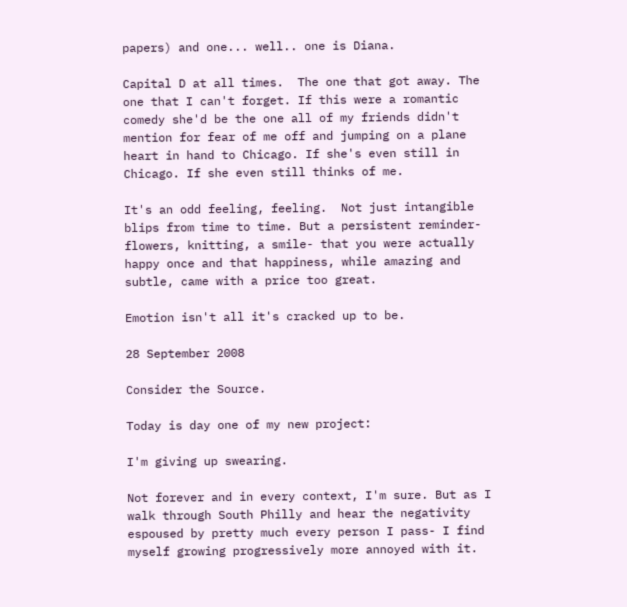papers) and one... well.. one is Diana.

Capital D at all times.  The one that got away. The one that I can't forget. If this were a romantic comedy she'd be the one all of my friends didn't mention for fear of me off and jumping on a plane heart in hand to Chicago. If she's even still in Chicago. If she even still thinks of me.

It's an odd feeling, feeling.  Not just intangible blips from time to time. But a persistent reminder- flowers, knitting, a smile- that you were actually happy once and that happiness, while amazing and subtle, came with a price too great.

Emotion isn't all it's cracked up to be.

28 September 2008

Consider the Source.

Today is day one of my new project:

I'm giving up swearing.

Not forever and in every context, I'm sure. But as I walk through South Philly and hear the negativity espoused by pretty much every person I pass- I find myself growing progressively more annoyed with it.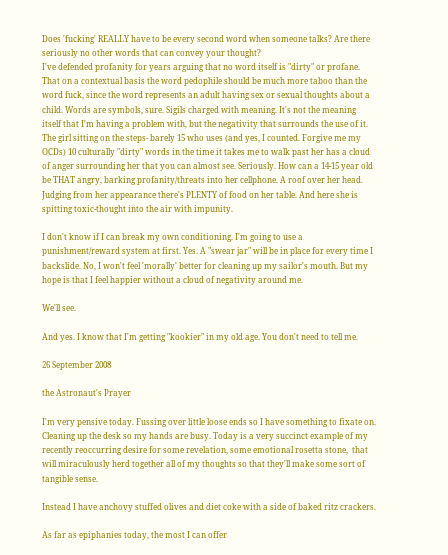Does 'fucking' REALLY have to be every second word when someone talks? Are there seriously no other words that can convey your thought?
I've defended profanity for years arguing that no word itself is "dirty" or profane. That on a contextual basis the word pedophile should be much more taboo than the word fuck, since the word represents an adult having sex or sexual thoughts about a child. Words are symbols, sure. Sigils charged with meaning. It's not the meaning itself that I'm having a problem with, but the negativity that surrounds the use of it. The girl sitting on the steps- barely 15 who uses (and yes, I counted. Forgive me my OCDs) 10 culturally "dirty" words in the time it takes me to walk past her has a cloud of anger surrounding her that you can almost see. Seriously. How can a 14-15 year old be THAT angry, barking profanity/threats into her cellphone. A roof over her head. Judging from her appearance there's PLENTY of food on her table. And here she is spitting toxic-thought into the air with impunity.

I don't know if I can break my own conditioning. I'm going to use a punishment/reward system at first. Yes. A "swear jar" will be in place for every time I backslide. No, I won't feel 'morally' better for cleaning up my sailor's mouth. But my hope is that I feel happier without a cloud of negativity around me.

We'll see.

And yes. I know that I'm getting "kookier" in my old age. You don't need to tell me.

26 September 2008

the Astronaut's Prayer

I'm very pensive today. Fussing over little loose ends so I have something to fixate on. Cleaning up the desk so my hands are busy. Today is a very succinct example of my recently reoccurring desire for some revelation, some emotional rosetta stone,  that will miraculously herd together all of my thoughts so that they'll make some sort of tangible sense.

Instead I have anchovy stuffed olives and diet coke with a side of baked ritz crackers.

As far as epiphanies today, the most I can offer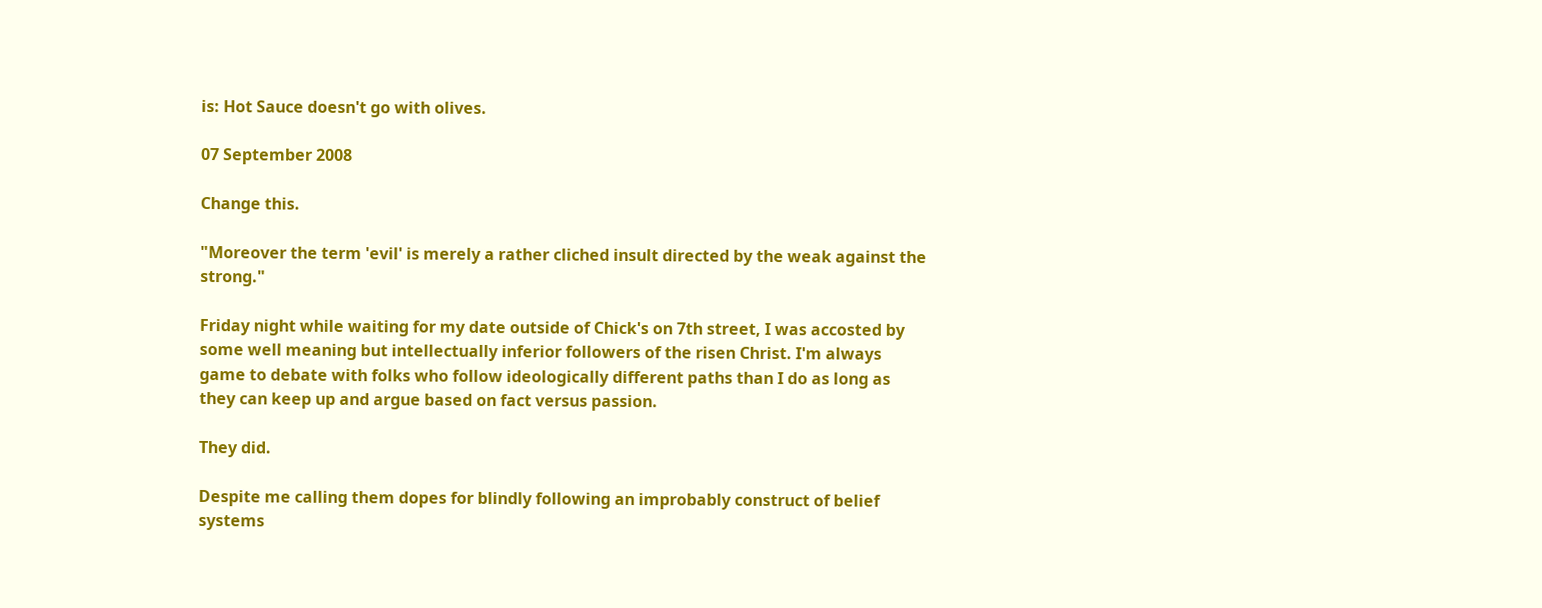is: Hot Sauce doesn't go with olives.

07 September 2008

Change this.

"Moreover the term 'evil' is merely a rather cliched insult directed by the weak against the strong."

Friday night while waiting for my date outside of Chick's on 7th street, I was accosted by some well meaning but intellectually inferior followers of the risen Christ. I'm always game to debate with folks who follow ideologically different paths than I do as long as they can keep up and argue based on fact versus passion.

They did.

Despite me calling them dopes for blindly following an improbably construct of belief systems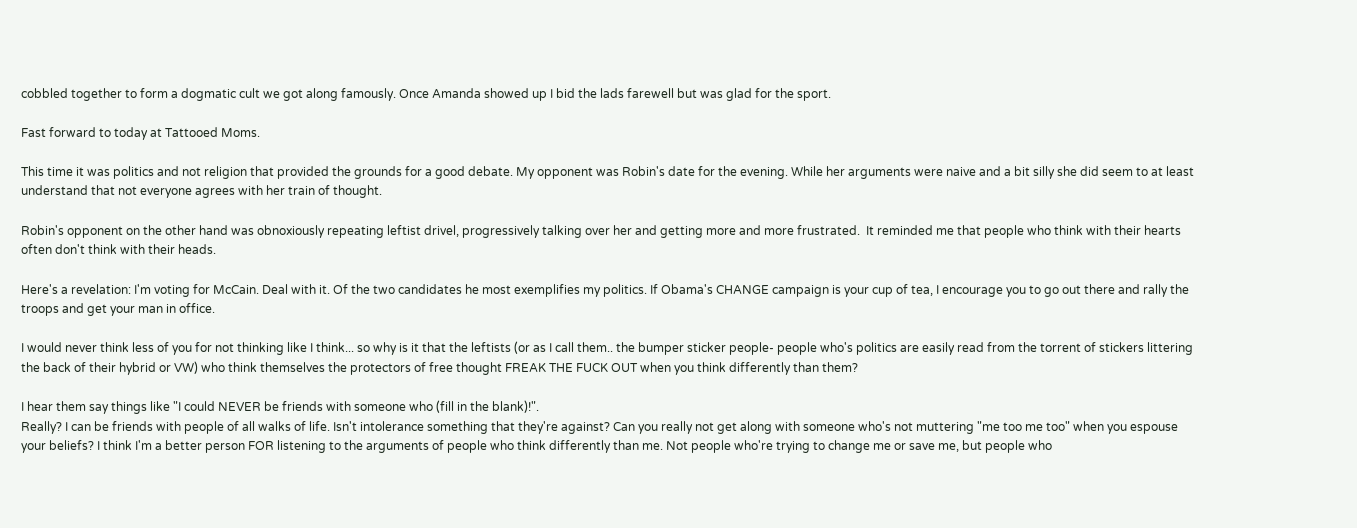cobbled together to form a dogmatic cult we got along famously. Once Amanda showed up I bid the lads farewell but was glad for the sport.

Fast forward to today at Tattooed Moms.

This time it was politics and not religion that provided the grounds for a good debate. My opponent was Robin's date for the evening. While her arguments were naive and a bit silly she did seem to at least understand that not everyone agrees with her train of thought.

Robin's opponent on the other hand was obnoxiously repeating leftist drivel, progressively talking over her and getting more and more frustrated.  It reminded me that people who think with their hearts often don't think with their heads.

Here's a revelation: I'm voting for McCain. Deal with it. Of the two candidates he most exemplifies my politics. If Obama's CHANGE campaign is your cup of tea, I encourage you to go out there and rally the troops and get your man in office.

I would never think less of you for not thinking like I think... so why is it that the leftists (or as I call them.. the bumper sticker people- people who's politics are easily read from the torrent of stickers littering the back of their hybrid or VW) who think themselves the protectors of free thought FREAK THE FUCK OUT when you think differently than them?

I hear them say things like "I could NEVER be friends with someone who (fill in the blank)!".
Really? I can be friends with people of all walks of life. Isn't intolerance something that they're against? Can you really not get along with someone who's not muttering "me too me too" when you espouse your beliefs? I think I'm a better person FOR listening to the arguments of people who think differently than me. Not people who're trying to change me or save me, but people who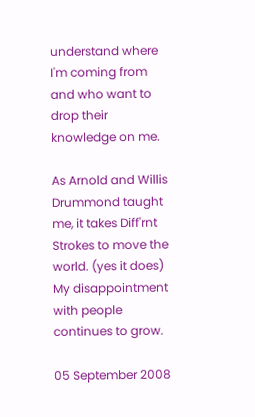understand where I'm coming from and who want to drop their knowledge on me.

As Arnold and Willis Drummond taught me, it takes Diff'rnt Strokes to move the world. (yes it does) My disappointment with people continues to grow.

05 September 2008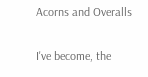Acorns and Overalls

I've become, the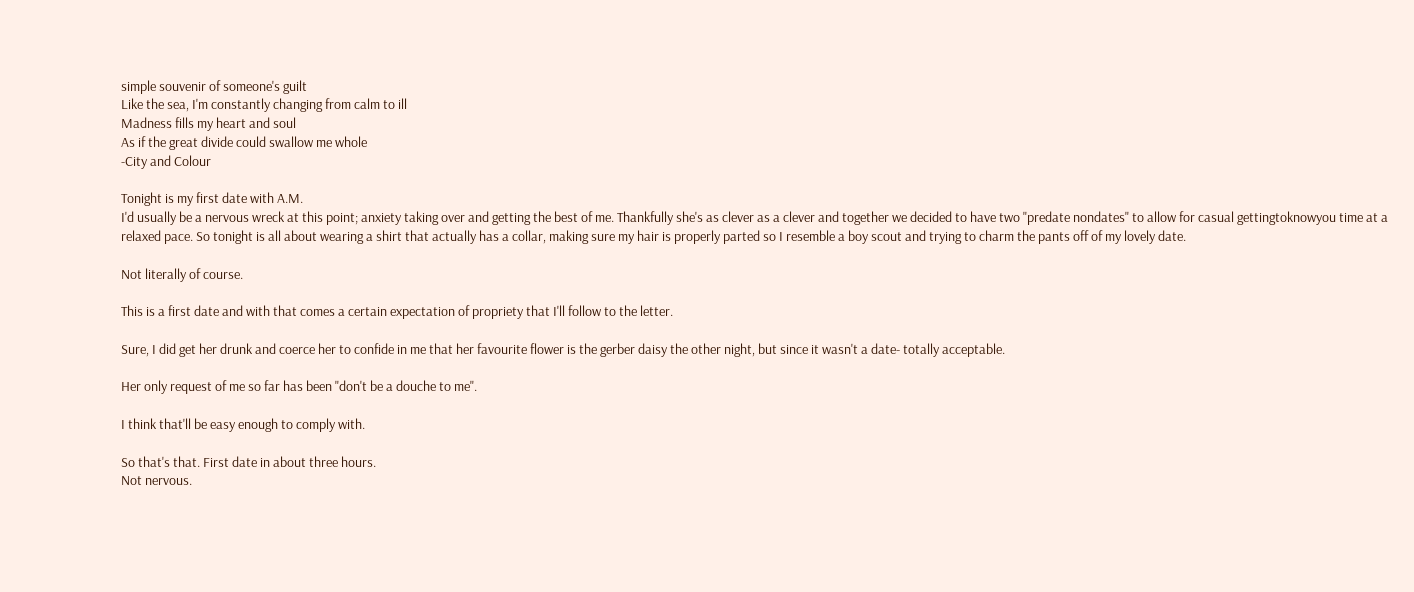simple souvenir of someone's guilt
Like the sea, I'm constantly changing from calm to ill
Madness fills my heart and soul
As if the great divide could swallow me whole
-City and Colour

Tonight is my first date with A.M.
I'd usually be a nervous wreck at this point; anxiety taking over and getting the best of me. Thankfully she's as clever as a clever and together we decided to have two "predate nondates" to allow for casual gettingtoknowyou time at a relaxed pace. So tonight is all about wearing a shirt that actually has a collar, making sure my hair is properly parted so I resemble a boy scout and trying to charm the pants off of my lovely date.

Not literally of course.

This is a first date and with that comes a certain expectation of propriety that I'll follow to the letter.

Sure, I did get her drunk and coerce her to confide in me that her favourite flower is the gerber daisy the other night, but since it wasn't a date- totally acceptable.

Her only request of me so far has been "don't be a douche to me".

I think that'll be easy enough to comply with.

So that's that. First date in about three hours.
Not nervous.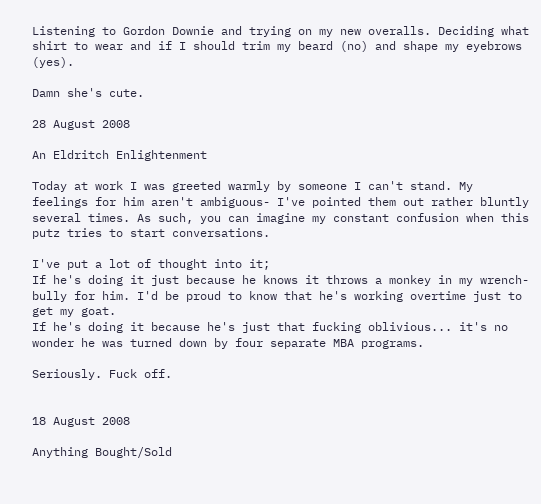Listening to Gordon Downie and trying on my new overalls. Deciding what shirt to wear and if I should trim my beard (no) and shape my eyebrows (yes).

Damn she's cute.

28 August 2008

An Eldritch Enlightenment

Today at work I was greeted warmly by someone I can't stand. My feelings for him aren't ambiguous- I've pointed them out rather bluntly several times. As such, you can imagine my constant confusion when this putz tries to start conversations.

I've put a lot of thought into it;
If he's doing it just because he knows it throws a monkey in my wrench- bully for him. I'd be proud to know that he's working overtime just to get my goat.
If he's doing it because he's just that fucking oblivious... it's no wonder he was turned down by four separate MBA programs.

Seriously. Fuck off.


18 August 2008

Anything Bought/Sold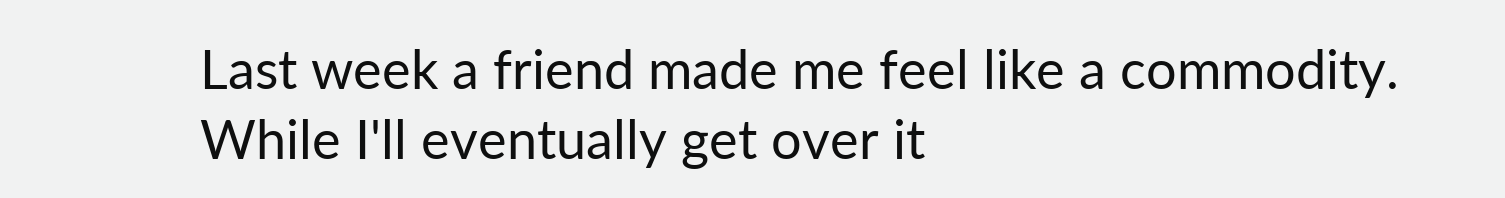Last week a friend made me feel like a commodity. While I'll eventually get over it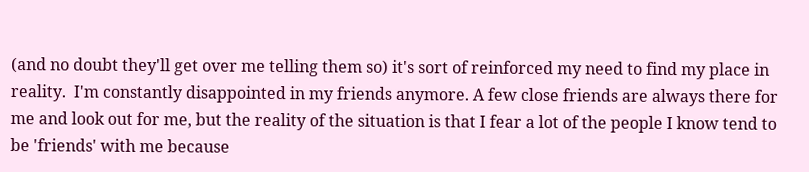(and no doubt they'll get over me telling them so) it's sort of reinforced my need to find my place in reality.  I'm constantly disappointed in my friends anymore. A few close friends are always there for me and look out for me, but the reality of the situation is that I fear a lot of the people I know tend to be 'friends' with me because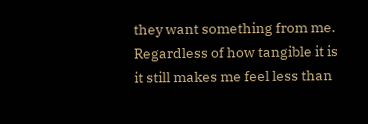they want something from me. Regardless of how tangible it is it still makes me feel less than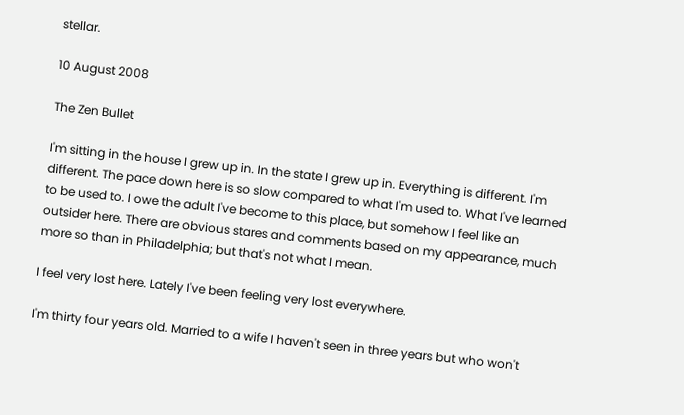stellar.

10 August 2008

The Zen Bullet

I'm sitting in the house I grew up in. In the state I grew up in. Everything is different. I'm different. The pace down here is so slow compared to what I'm used to. What I've learned to be used to. I owe the adult I've become to this place, but somehow I feel like an outsider here. There are obvious stares and comments based on my appearance, much more so than in Philadelphia; but that's not what I mean.

I feel very lost here. Lately I've been feeling very lost everywhere.

I'm thirty four years old. Married to a wife I haven't seen in three years but who won't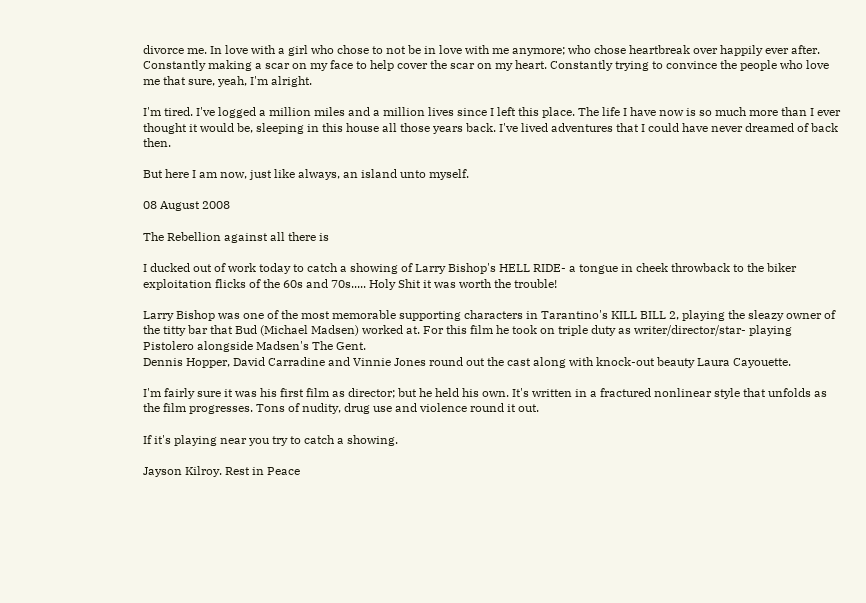divorce me. In love with a girl who chose to not be in love with me anymore; who chose heartbreak over happily ever after. Constantly making a scar on my face to help cover the scar on my heart. Constantly trying to convince the people who love me that sure, yeah, I'm alright.

I'm tired. I've logged a million miles and a million lives since I left this place. The life I have now is so much more than I ever thought it would be, sleeping in this house all those years back. I've lived adventures that I could have never dreamed of back then.

But here I am now, just like always, an island unto myself.

08 August 2008

The Rebellion against all there is

I ducked out of work today to catch a showing of Larry Bishop's HELL RIDE- a tongue in cheek throwback to the biker exploitation flicks of the 60s and 70s..... Holy Shit it was worth the trouble!

Larry Bishop was one of the most memorable supporting characters in Tarantino's KILL BILL 2, playing the sleazy owner of the titty bar that Bud (Michael Madsen) worked at. For this film he took on triple duty as writer/director/star- playing Pistolero alongside Madsen's The Gent.
Dennis Hopper, David Carradine and Vinnie Jones round out the cast along with knock-out beauty Laura Cayouette.

I'm fairly sure it was his first film as director; but he held his own. It's written in a fractured nonlinear style that unfolds as the film progresses. Tons of nudity, drug use and violence round it out.

If it's playing near you try to catch a showing.

Jayson Kilroy. Rest in Peace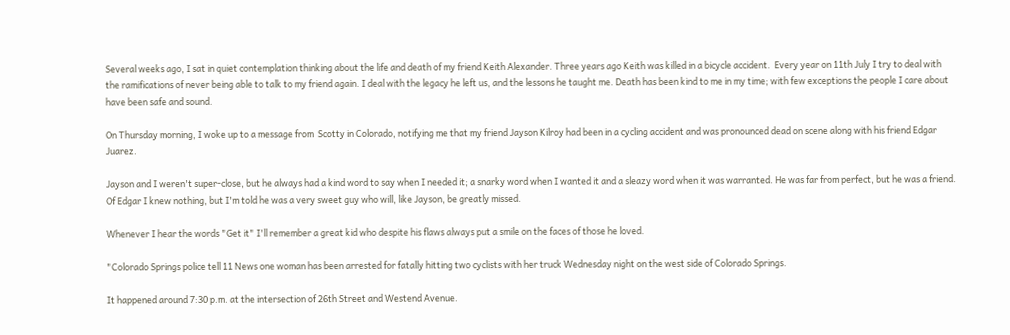Several weeks ago, I sat in quiet contemplation thinking about the life and death of my friend Keith Alexander. Three years ago Keith was killed in a bicycle accident.  Every year on 11th July I try to deal with the ramifications of never being able to talk to my friend again. I deal with the legacy he left us, and the lessons he taught me. Death has been kind to me in my time; with few exceptions the people I care about have been safe and sound.

On Thursday morning, I woke up to a message from  Scotty in Colorado, notifying me that my friend Jayson Kilroy had been in a cycling accident and was pronounced dead on scene along with his friend Edgar Juarez.

Jayson and I weren't super-close, but he always had a kind word to say when I needed it; a snarky word when I wanted it and a sleazy word when it was warranted. He was far from perfect, but he was a friend. Of Edgar I knew nothing, but I'm told he was a very sweet guy who will, like Jayson, be greatly missed.

Whenever I hear the words "Get it" I'll remember a great kid who despite his flaws always put a smile on the faces of those he loved.

"Colorado Springs police tell 11 News one woman has been arrested for fatally hitting two cyclists with her truck Wednesday night on the west side of Colorado Springs.

It happened around 7:30 p.m. at the intersection of 26th Street and Westend Avenue.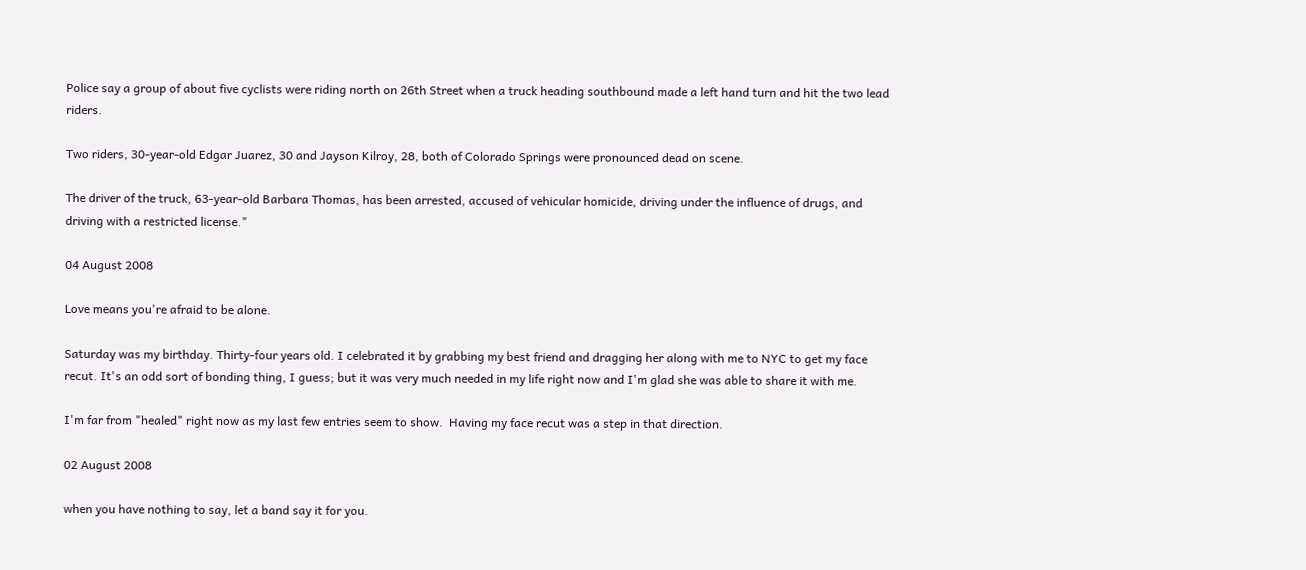Police say a group of about five cyclists were riding north on 26th Street when a truck heading southbound made a left hand turn and hit the two lead riders.

Two riders, 30-year-old Edgar Juarez, 30 and Jayson Kilroy, 28, both of Colorado Springs were pronounced dead on scene.

The driver of the truck, 63-year-old Barbara Thomas, has been arrested, accused of vehicular homicide, driving under the influence of drugs, and driving with a restricted license."

04 August 2008

Love means you're afraid to be alone.

Saturday was my birthday. Thirty-four years old. I celebrated it by grabbing my best friend and dragging her along with me to NYC to get my face recut. It's an odd sort of bonding thing, I guess; but it was very much needed in my life right now and I'm glad she was able to share it with me.

I'm far from "healed" right now as my last few entries seem to show.  Having my face recut was a step in that direction.

02 August 2008

when you have nothing to say, let a band say it for you.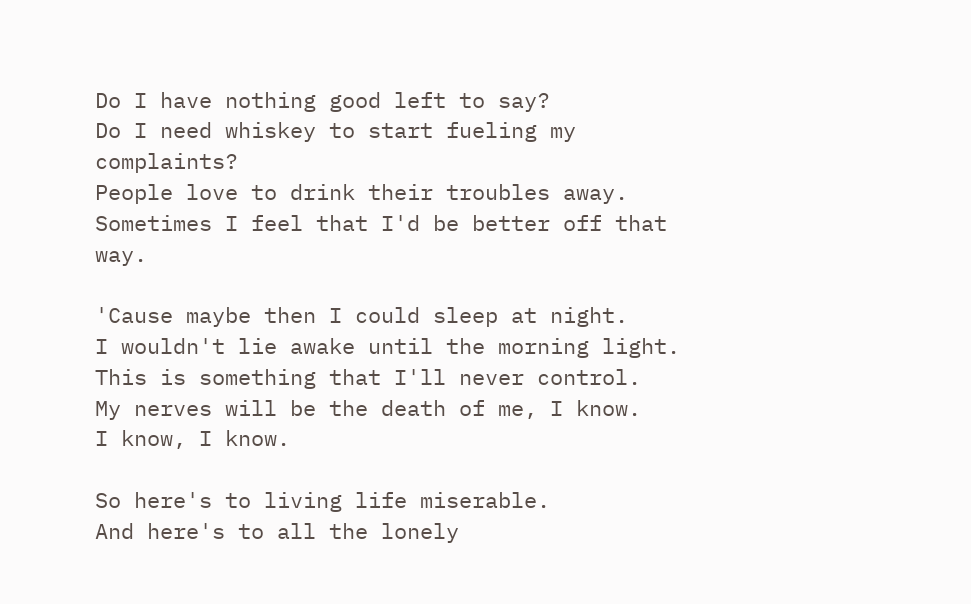Do I have nothing good left to say?
Do I need whiskey to start fueling my complaints?
People love to drink their troubles away.
Sometimes I feel that I'd be better off that way.

'Cause maybe then I could sleep at night.
I wouldn't lie awake until the morning light.
This is something that I'll never control.
My nerves will be the death of me, I know.
I know, I know.

So here's to living life miserable.
And here's to all the lonely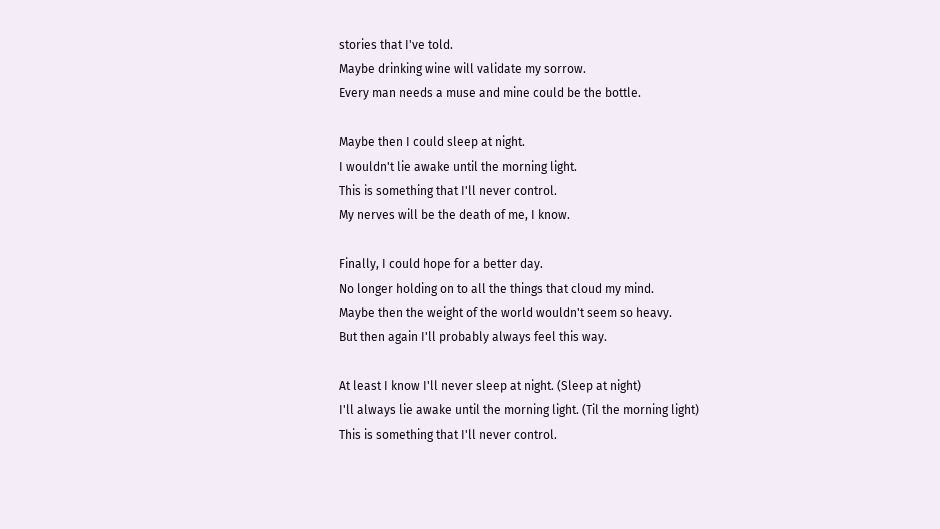stories that I've told.
Maybe drinking wine will validate my sorrow.
Every man needs a muse and mine could be the bottle.

Maybe then I could sleep at night.
I wouldn't lie awake until the morning light.
This is something that I'll never control.
My nerves will be the death of me, I know.

Finally, I could hope for a better day.
No longer holding on to all the things that cloud my mind.
Maybe then the weight of the world wouldn't seem so heavy.
But then again I'll probably always feel this way.

At least I know I'll never sleep at night. (Sleep at night)
I'll always lie awake until the morning light. (Til the morning light)
This is something that I'll never control.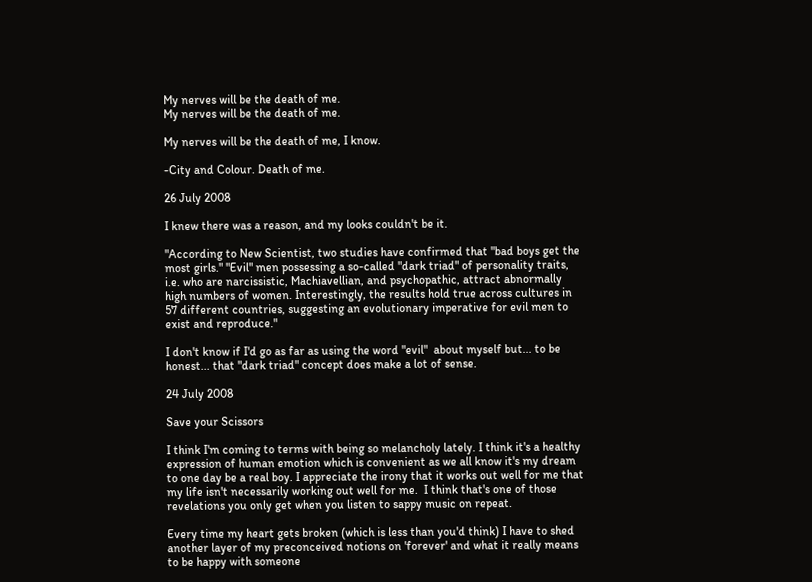My nerves will be the death of me.
My nerves will be the death of me.

My nerves will be the death of me, I know.

-City and Colour. Death of me.

26 July 2008

I knew there was a reason, and my looks couldn't be it.

"According to New Scientist, two studies have confirmed that "bad boys get the most girls." "Evil" men possessing a so-called "dark triad" of personality traits, i.e. who are narcissistic, Machiavellian, and psychopathic, attract abnormally high numbers of women. Interestingly, the results hold true across cultures in 57 different countries, suggesting an evolutionary imperative for evil men to exist and reproduce."

I don't know if I'd go as far as using the word "evil"  about myself but... to be honest... that "dark triad" concept does make a lot of sense.

24 July 2008

Save your Scissors

I think I'm coming to terms with being so melancholy lately. I think it's a healthy expression of human emotion which is convenient as we all know it's my dream to one day be a real boy. I appreciate the irony that it works out well for me that my life isn't necessarily working out well for me.  I think that's one of those revelations you only get when you listen to sappy music on repeat.

Every time my heart gets broken (which is less than you'd think) I have to shed another layer of my preconceived notions on 'forever' and what it really means to be happy with someone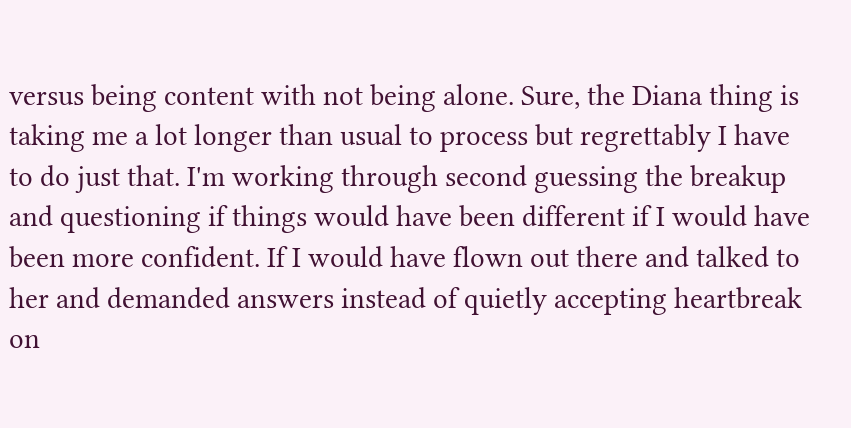versus being content with not being alone. Sure, the Diana thing is taking me a lot longer than usual to process but regrettably I have to do just that. I'm working through second guessing the breakup and questioning if things would have been different if I would have been more confident. If I would have flown out there and talked to her and demanded answers instead of quietly accepting heartbreak on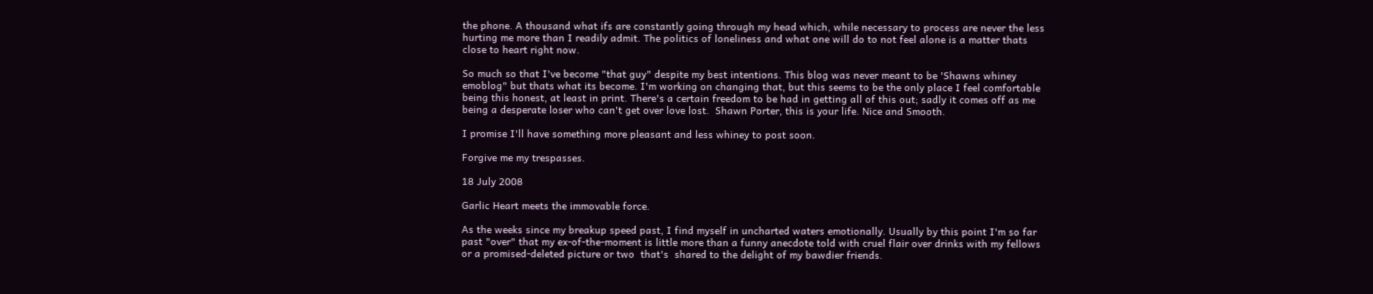the phone. A thousand what ifs are constantly going through my head which, while necessary to process are never the less hurting me more than I readily admit. The politics of loneliness and what one will do to not feel alone is a matter thats close to heart right now.

So much so that I've become "that guy" despite my best intentions. This blog was never meant to be 'Shawns whiney emoblog" but thats what its become. I'm working on changing that, but this seems to be the only place I feel comfortable being this honest, at least in print. There's a certain freedom to be had in getting all of this out; sadly it comes off as me being a desperate loser who can't get over love lost.  Shawn Porter, this is your life. Nice and Smooth.

I promise I'll have something more pleasant and less whiney to post soon.

Forgive me my trespasses.

18 July 2008

Garlic Heart meets the immovable force.

As the weeks since my breakup speed past, I find myself in uncharted waters emotionally. Usually by this point I'm so far past "over" that my ex-of-the-moment is little more than a funny anecdote told with cruel flair over drinks with my fellows or a promised-deleted picture or two  that's  shared to the delight of my bawdier friends.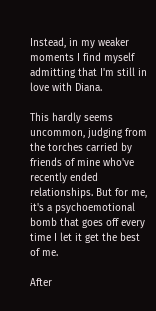Instead, in my weaker moments I find myself admitting that I'm still in love with Diana.

This hardly seems uncommon, judging from the torches carried by friends of mine who've recently ended relationships. But for me, it's a psychoemotional bomb that goes off every time I let it get the best of me.

After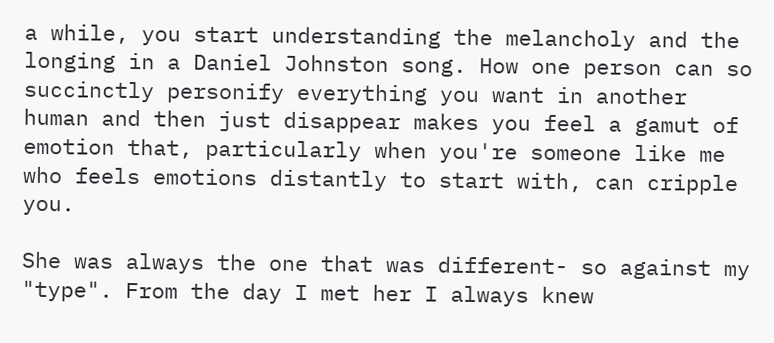a while, you start understanding the melancholy and the longing in a Daniel Johnston song. How one person can so succinctly personify everything you want in another human and then just disappear makes you feel a gamut of emotion that, particularly when you're someone like me who feels emotions distantly to start with, can cripple you.

She was always the one that was different- so against my "type". From the day I met her I always knew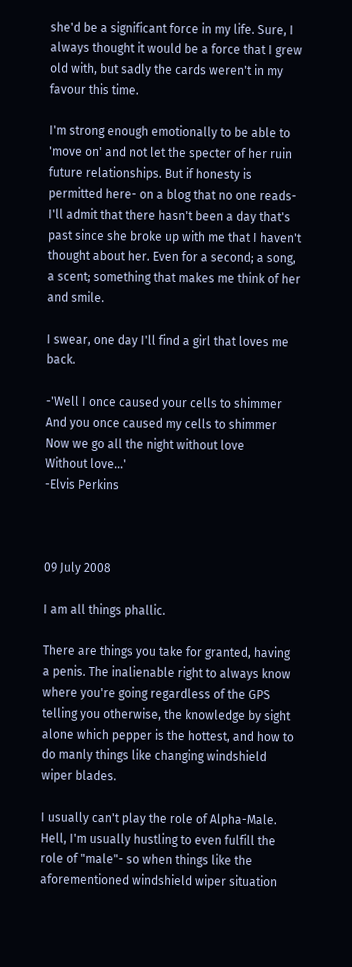she'd be a significant force in my life. Sure, I always thought it would be a force that I grew old with, but sadly the cards weren't in my favour this time.

I'm strong enough emotionally to be able to 'move on' and not let the specter of her ruin future relationships. But if honesty is permitted here- on a blog that no one reads- I'll admit that there hasn't been a day that's past since she broke up with me that I haven't thought about her. Even for a second; a song, a scent; something that makes me think of her and smile.

I swear, one day I'll find a girl that loves me back.

-'Well I once caused your cells to shimmer
And you once caused my cells to shimmer
Now we go all the night without love
Without love…'
-Elvis Perkins



09 July 2008

I am all things phallic.

There are things you take for granted, having a penis. The inalienable right to always know where you're going regardless of the GPS telling you otherwise, the knowledge by sight alone which pepper is the hottest, and how to do manly things like changing windshield wiper blades.

I usually can't play the role of Alpha-Male. Hell, I'm usually hustling to even fulfill the role of "male"- so when things like the aforementioned windshield wiper situation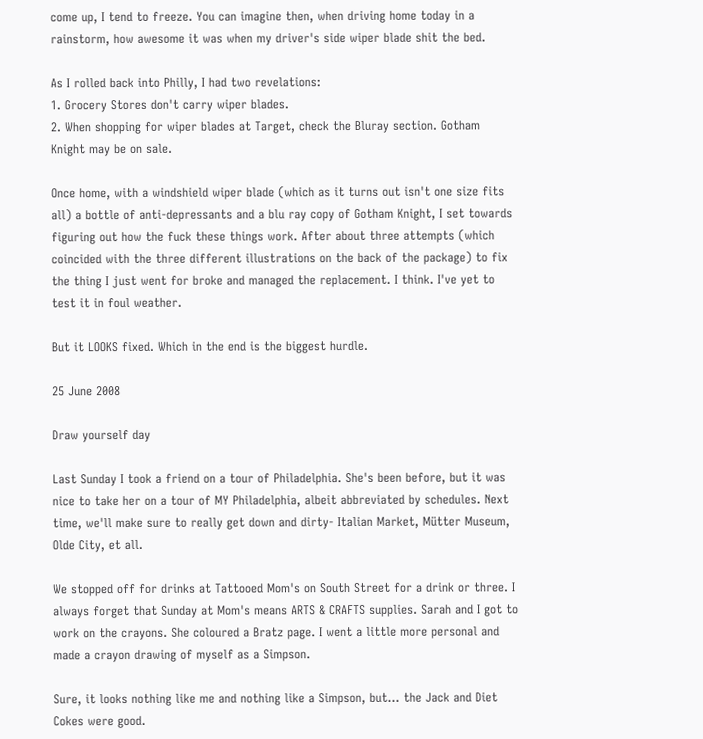come up, I tend to freeze. You can imagine then, when driving home today in a rainstorm, how awesome it was when my driver's side wiper blade shit the bed.

As I rolled back into Philly, I had two revelations:
1. Grocery Stores don't carry wiper blades.
2. When shopping for wiper blades at Target, check the Bluray section. Gotham Knight may be on sale.

Once home, with a windshield wiper blade (which as it turns out isn't one size fits all) a bottle of anti-depressants and a blu ray copy of Gotham Knight, I set towards figuring out how the fuck these things work. After about three attempts (which coincided with the three different illustrations on the back of the package) to fix the thing I just went for broke and managed the replacement. I think. I've yet to test it in foul weather.

But it LOOKS fixed. Which in the end is the biggest hurdle.

25 June 2008

Draw yourself day

Last Sunday I took a friend on a tour of Philadelphia. She's been before, but it was nice to take her on a tour of MY Philadelphia, albeit abbreviated by schedules. Next time, we'll make sure to really get down and dirty- Italian Market, Mütter Museum, Olde City, et all.

We stopped off for drinks at Tattooed Mom's on South Street for a drink or three. I always forget that Sunday at Mom's means ARTS & CRAFTS supplies. Sarah and I got to work on the crayons. She coloured a Bratz page. I went a little more personal and made a crayon drawing of myself as a Simpson.

Sure, it looks nothing like me and nothing like a Simpson, but... the Jack and Diet Cokes were good.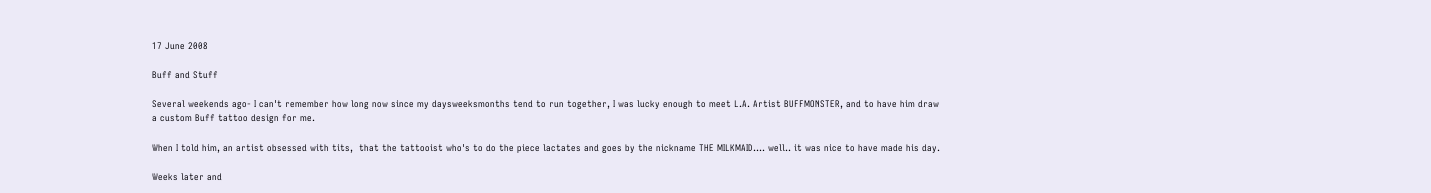17 June 2008

Buff and Stuff

Several weekends ago- I can't remember how long now since my daysweeksmonths tend to run together, I was lucky enough to meet L.A. Artist BUFFMONSTER, and to have him draw a custom Buff tattoo design for me.

When I told him, an artist obsessed with tits,  that the tattooist who's to do the piece lactates and goes by the nickname THE MILKMAID.... well.. it was nice to have made his day.

Weeks later and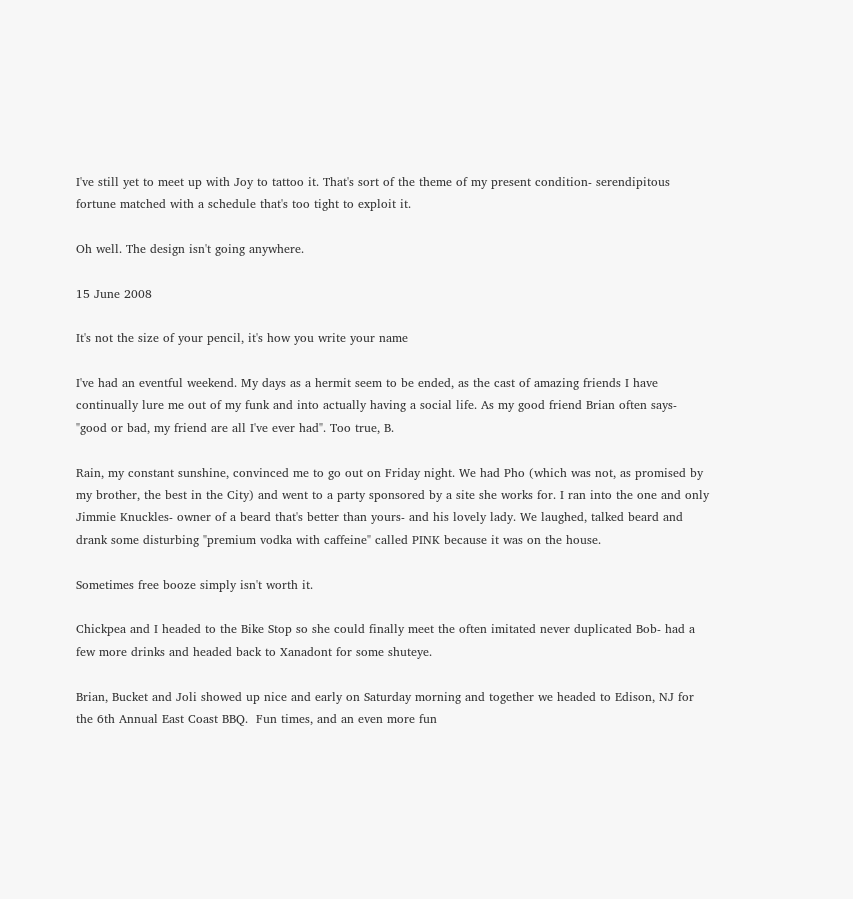I've still yet to meet up with Joy to tattoo it. That's sort of the theme of my present condition- serendipitous fortune matched with a schedule that's too tight to exploit it.

Oh well. The design isn't going anywhere.

15 June 2008

It's not the size of your pencil, it's how you write your name

I've had an eventful weekend. My days as a hermit seem to be ended, as the cast of amazing friends I have continually lure me out of my funk and into actually having a social life. As my good friend Brian often says- "good or bad, my friend are all I've ever had". Too true, B.

Rain, my constant sunshine, convinced me to go out on Friday night. We had Pho (which was not, as promised by my brother, the best in the City) and went to a party sponsored by a site she works for. I ran into the one and only Jimmie Knuckles- owner of a beard that's better than yours- and his lovely lady. We laughed, talked beard and drank some disturbing "premium vodka with caffeine" called PINK because it was on the house.

Sometimes free booze simply isn't worth it.

Chickpea and I headed to the Bike Stop so she could finally meet the often imitated never duplicated Bob- had a few more drinks and headed back to Xanadont for some shuteye.

Brian, Bucket and Joli showed up nice and early on Saturday morning and together we headed to Edison, NJ for the 6th Annual East Coast BBQ.  Fun times, and an even more fun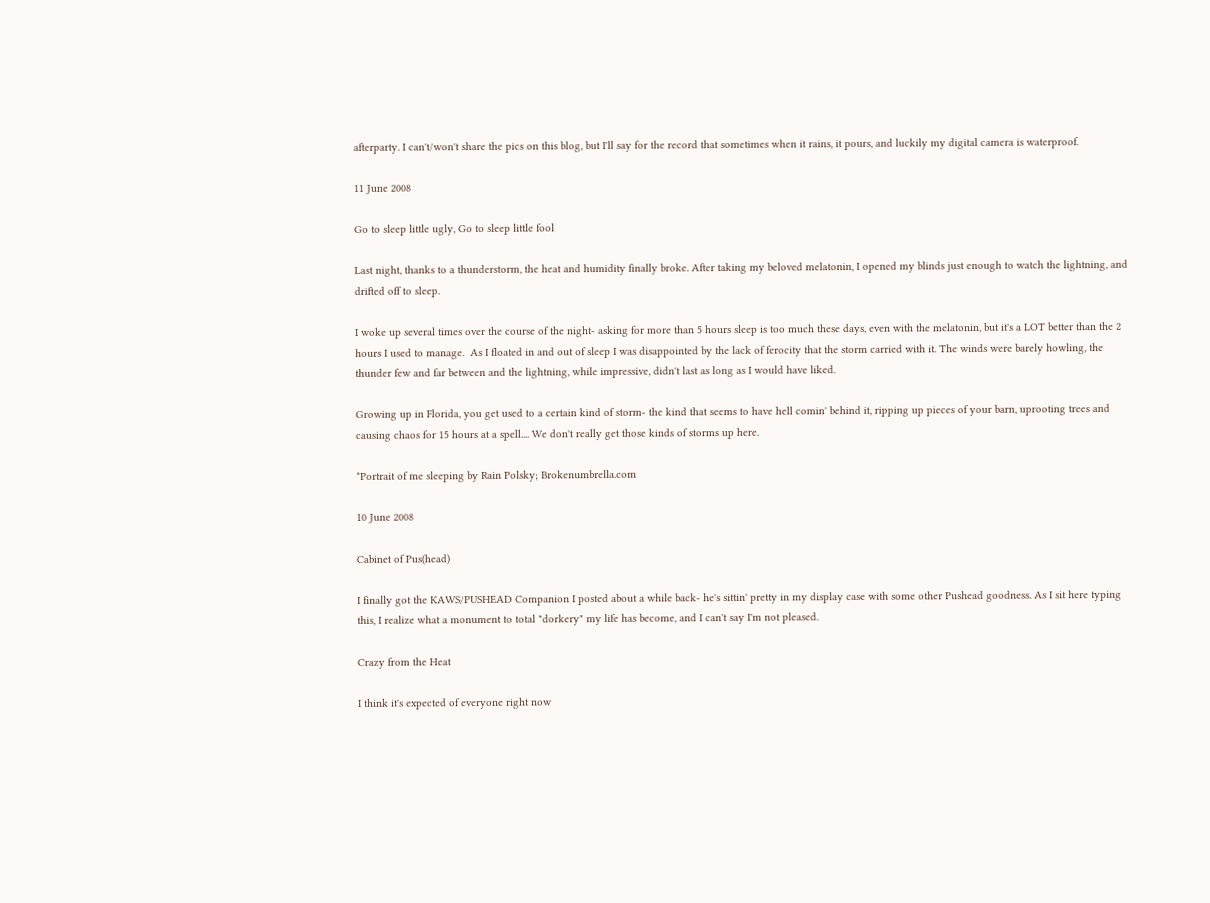afterparty. I can't/won't share the pics on this blog, but I'll say for the record that sometimes when it rains, it pours, and luckily my digital camera is waterproof.

11 June 2008

Go to sleep little ugly, Go to sleep little fool

Last night, thanks to a thunderstorm, the heat and humidity finally broke. After taking my beloved melatonin, I opened my blinds just enough to watch the lightning, and drifted off to sleep.

I woke up several times over the course of the night- asking for more than 5 hours sleep is too much these days, even with the melatonin, but it's a LOT better than the 2 hours I used to manage.  As I floated in and out of sleep I was disappointed by the lack of ferocity that the storm carried with it. The winds were barely howling, the thunder few and far between and the lightning, while impressive, didn't last as long as I would have liked.

Growing up in Florida, you get used to a certain kind of storm- the kind that seems to have hell comin' behind it, ripping up pieces of your barn, uprooting trees and causing chaos for 15 hours at a spell.... We don't really get those kinds of storms up here.

*Portrait of me sleeping by Rain Polsky; Brokenumbrella.com

10 June 2008

Cabinet of Pus(head)

I finally got the KAWS/PUSHEAD Companion I posted about a while back- he's sittin' pretty in my display case with some other Pushead goodness. As I sit here typing this, I realize what a monument to total "dorkery" my life has become, and I can't say I'm not pleased.

Crazy from the Heat

I think it's expected of everyone right now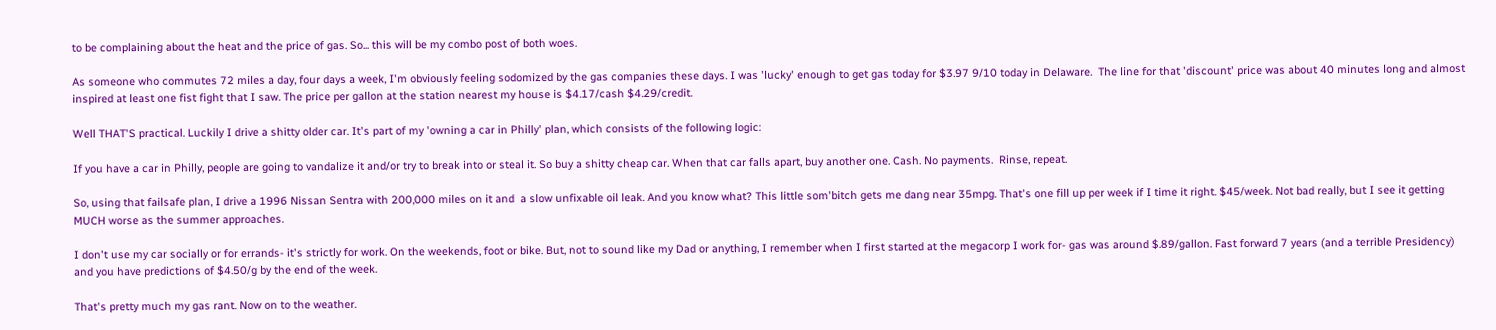to be complaining about the heat and the price of gas. So... this will be my combo post of both woes.

As someone who commutes 72 miles a day, four days a week, I'm obviously feeling sodomized by the gas companies these days. I was 'lucky' enough to get gas today for $3.97 9/10 today in Delaware.  The line for that 'discount' price was about 40 minutes long and almost inspired at least one fist fight that I saw. The price per gallon at the station nearest my house is $4.17/cash $4.29/credit.

Well THAT'S practical. Luckily I drive a shitty older car. It's part of my 'owning a car in Philly' plan, which consists of the following logic:

If you have a car in Philly, people are going to vandalize it and/or try to break into or steal it. So buy a shitty cheap car. When that car falls apart, buy another one. Cash. No payments.  Rinse, repeat.

So, using that failsafe plan, I drive a 1996 Nissan Sentra with 200,000 miles on it and  a slow unfixable oil leak. And you know what? This little som'bitch gets me dang near 35mpg. That's one fill up per week if I time it right. $45/week. Not bad really, but I see it getting MUCH worse as the summer approaches.

I don't use my car socially or for errands- it's strictly for work. On the weekends, foot or bike. But, not to sound like my Dad or anything, I remember when I first started at the megacorp I work for- gas was around $.89/gallon. Fast forward 7 years (and a terrible Presidency) and you have predictions of $4.50/g by the end of the week.

That's pretty much my gas rant. Now on to the weather.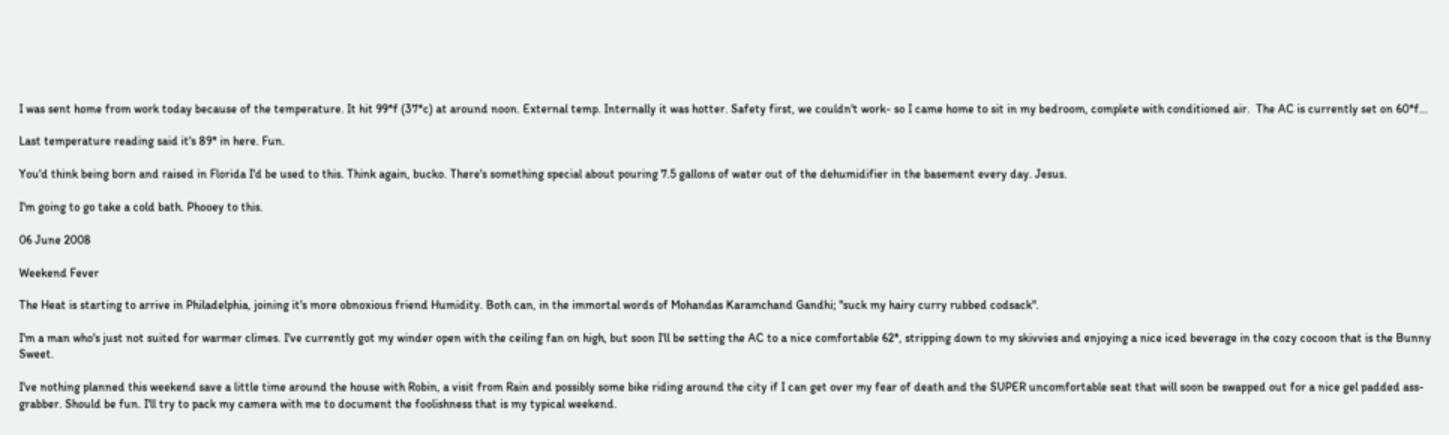I was sent home from work today because of the temperature. It hit 99*f (37*c) at around noon. External temp. Internally it was hotter. Safety first, we couldn't work- so I came home to sit in my bedroom, complete with conditioned air.  The AC is currently set on 60*f...

Last temperature reading said it's 89* in here. Fun.

You'd think being born and raised in Florida I'd be used to this. Think again, bucko. There's something special about pouring 7.5 gallons of water out of the dehumidifier in the basement every day. Jesus.

I'm going to go take a cold bath. Phooey to this.

06 June 2008

Weekend Fever

The Heat is starting to arrive in Philadelphia, joining it's more obnoxious friend Humidity. Both can, in the immortal words of Mohandas Karamchand Gandhi; "suck my hairy curry rubbed codsack".

I'm a man who's just not suited for warmer climes. I've currently got my winder open with the ceiling fan on high, but soon I'll be setting the AC to a nice comfortable 62*, stripping down to my skivvies and enjoying a nice iced beverage in the cozy cocoon that is the Bunny Sweet.

I've nothing planned this weekend save a little time around the house with Robin, a visit from Rain and possibly some bike riding around the city if I can get over my fear of death and the SUPER uncomfortable seat that will soon be swapped out for a nice gel padded ass-grabber. Should be fun. I'll try to pack my camera with me to document the foolishness that is my typical weekend.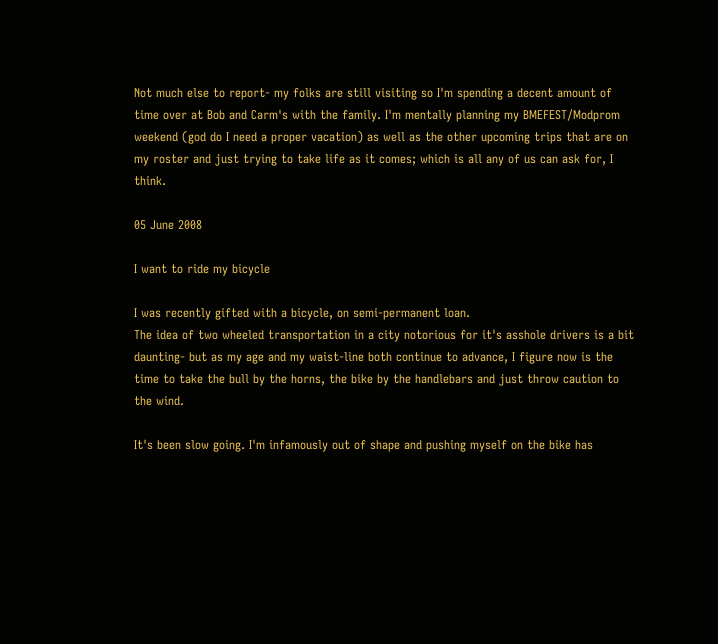Not much else to report- my folks are still visiting so I'm spending a decent amount of time over at Bob and Carm's with the family. I'm mentally planning my BMEFEST/Modprom weekend (god do I need a proper vacation) as well as the other upcoming trips that are on my roster and just trying to take life as it comes; which is all any of us can ask for, I think.

05 June 2008

I want to ride my bicycle

I was recently gifted with a bicycle, on semi-permanent loan.
The idea of two wheeled transportation in a city notorious for it's asshole drivers is a bit daunting- but as my age and my waist-line both continue to advance, I figure now is the time to take the bull by the horns, the bike by the handlebars and just throw caution to the wind.

It's been slow going. I'm infamously out of shape and pushing myself on the bike has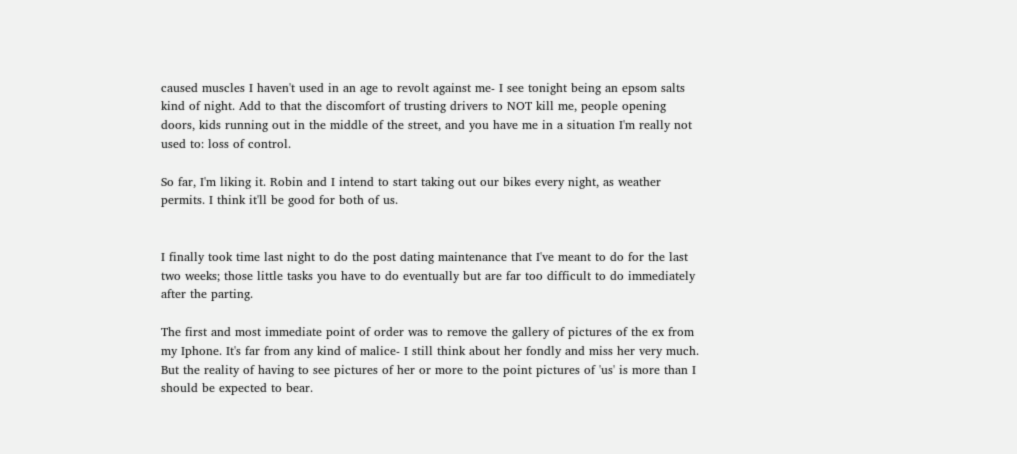caused muscles I haven't used in an age to revolt against me- I see tonight being an epsom salts kind of night. Add to that the discomfort of trusting drivers to NOT kill me, people opening doors, kids running out in the middle of the street, and you have me in a situation I'm really not used to: loss of control.

So far, I'm liking it. Robin and I intend to start taking out our bikes every night, as weather permits. I think it'll be good for both of us.


I finally took time last night to do the post dating maintenance that I've meant to do for the last two weeks; those little tasks you have to do eventually but are far too difficult to do immediately after the parting.

The first and most immediate point of order was to remove the gallery of pictures of the ex from my Iphone. It's far from any kind of malice- I still think about her fondly and miss her very much. But the reality of having to see pictures of her or more to the point pictures of 'us' is more than I should be expected to bear.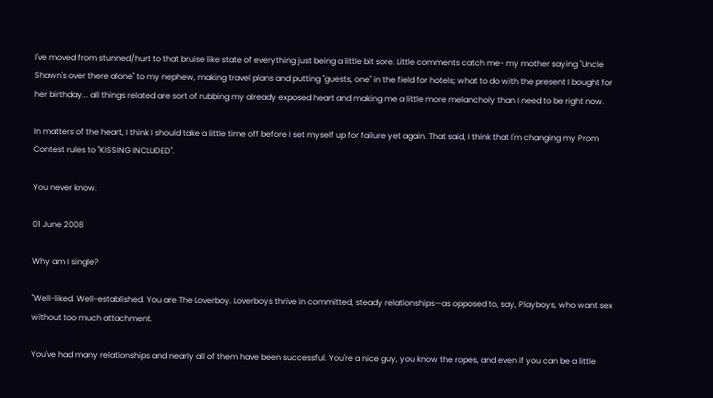I've moved from stunned/hurt to that bruise like state of everything just being a little bit sore. Little comments catch me- my mother saying "Uncle Shawn's over there alone" to my nephew, making travel plans and putting "guests, one" in the field for hotels; what to do with the present I bought for her birthday... all things related are sort of rubbing my already exposed heart and making me a little more melancholy than I need to be right now.

In matters of the heart, I think I should take a little time off before I set myself up for failure yet again. That said, I think that I'm changing my Prom Contest rules to "KISSING INCLUDED".

You never know.

01 June 2008

Why am I single?

"Well-liked. Well-established. You are The Loverboy. Loverboys thrive in committed, steady relationships—as opposed to, say, Playboys, who want sex without too much attachment.

You've had many relationships and nearly all of them have been successful. You're a nice guy, you know the ropes, and even if you can be a little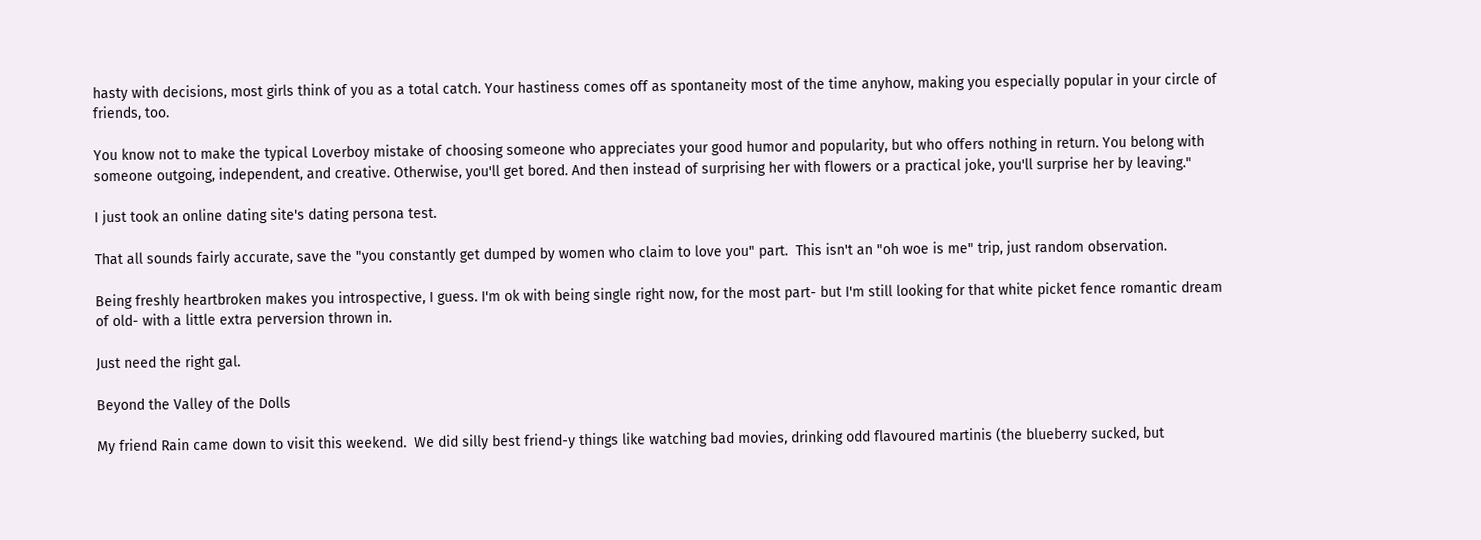hasty with decisions, most girls think of you as a total catch. Your hastiness comes off as spontaneity most of the time anyhow, making you especially popular in your circle of friends, too.

You know not to make the typical Loverboy mistake of choosing someone who appreciates your good humor and popularity, but who offers nothing in return. You belong with someone outgoing, independent, and creative. Otherwise, you'll get bored. And then instead of surprising her with flowers or a practical joke, you'll surprise her by leaving."

I just took an online dating site's dating persona test.

That all sounds fairly accurate, save the "you constantly get dumped by women who claim to love you" part.  This isn't an "oh woe is me" trip, just random observation.

Being freshly heartbroken makes you introspective, I guess. I'm ok with being single right now, for the most part- but I'm still looking for that white picket fence romantic dream of old- with a little extra perversion thrown in.

Just need the right gal.

Beyond the Valley of the Dolls

My friend Rain came down to visit this weekend.  We did silly best friend-y things like watching bad movies, drinking odd flavoured martinis (the blueberry sucked, but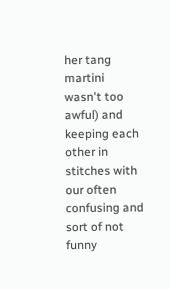her tang martini wasn't too awful) and keeping each other in stitches with our often confusing and sort of not funny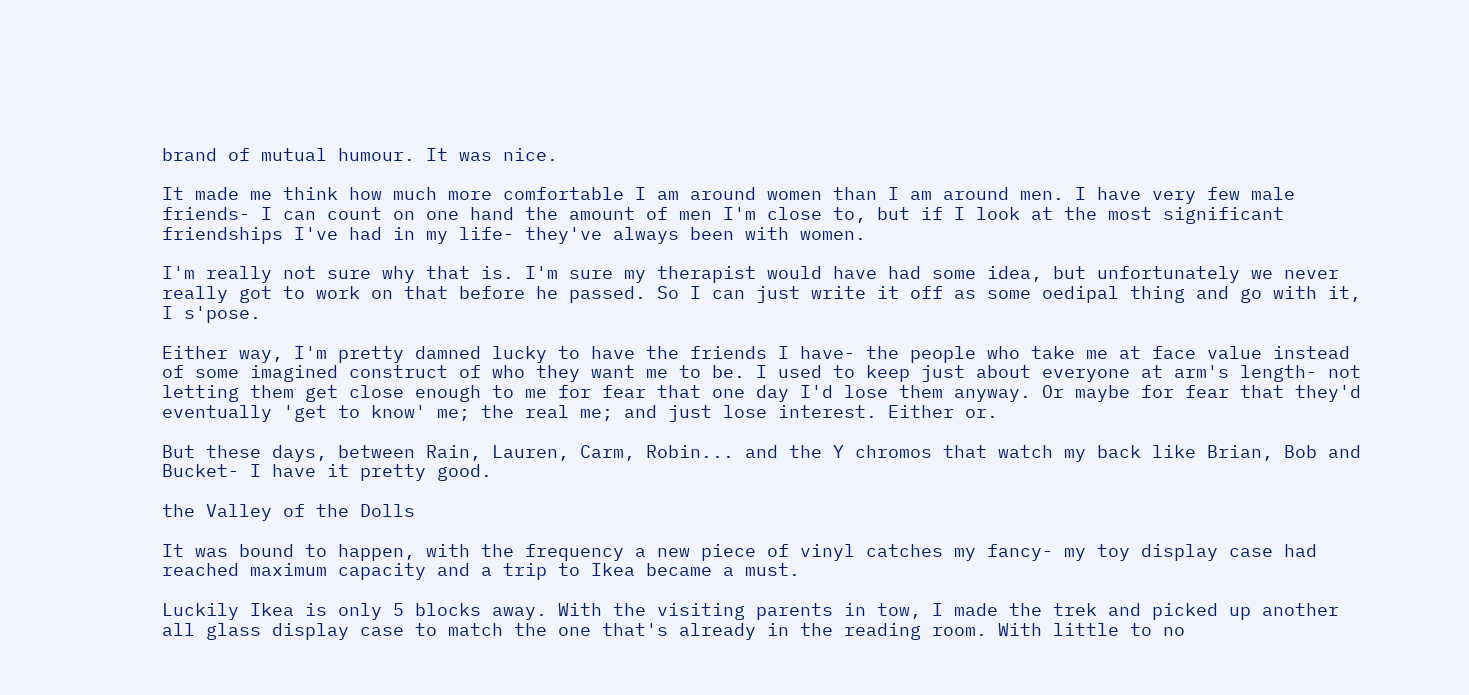brand of mutual humour. It was nice.

It made me think how much more comfortable I am around women than I am around men. I have very few male friends- I can count on one hand the amount of men I'm close to, but if I look at the most significant friendships I've had in my life- they've always been with women.

I'm really not sure why that is. I'm sure my therapist would have had some idea, but unfortunately we never really got to work on that before he passed. So I can just write it off as some oedipal thing and go with it, I s'pose.

Either way, I'm pretty damned lucky to have the friends I have- the people who take me at face value instead of some imagined construct of who they want me to be. I used to keep just about everyone at arm's length- not letting them get close enough to me for fear that one day I'd lose them anyway. Or maybe for fear that they'd eventually 'get to know' me; the real me; and just lose interest. Either or.

But these days, between Rain, Lauren, Carm, Robin... and the Y chromos that watch my back like Brian, Bob and Bucket- I have it pretty good.

the Valley of the Dolls

It was bound to happen, with the frequency a new piece of vinyl catches my fancy- my toy display case had reached maximum capacity and a trip to Ikea became a must.

Luckily Ikea is only 5 blocks away. With the visiting parents in tow, I made the trek and picked up another all glass display case to match the one that's already in the reading room. With little to no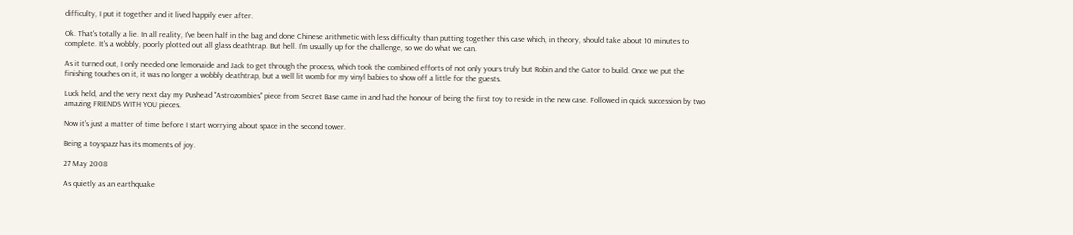difficulty, I put it together and it lived happily ever after.

Ok. That's totally a lie. In all reality, I've been half in the bag and done Chinese arithmetic with less difficulty than putting together this case which, in theory, should take about 10 minutes to complete. It's a wobbly, poorly plotted out all glass deathtrap. But hell. I'm usually up for the challenge, so we do what we can.

As it turned out, I only needed one lemonaide and Jack to get through the process, which took the combined efforts of not only yours truly but Robin and the Gator to build. Once we put the finishing touches on it, it was no longer a wobbly deathtrap, but a well lit womb for my vinyl babies to show off a little for the guests.

Luck held, and the very next day my Pushead "Astrozombies" piece from Secret Base came in and had the honour of being the first toy to reside in the new case. Followed in quick succession by two amazing FRIENDS WITH YOU pieces.

Now it's just a matter of time before I start worrying about space in the second tower.

Being a toyspazz has its moments of joy.

27 May 2008

As quietly as an earthquake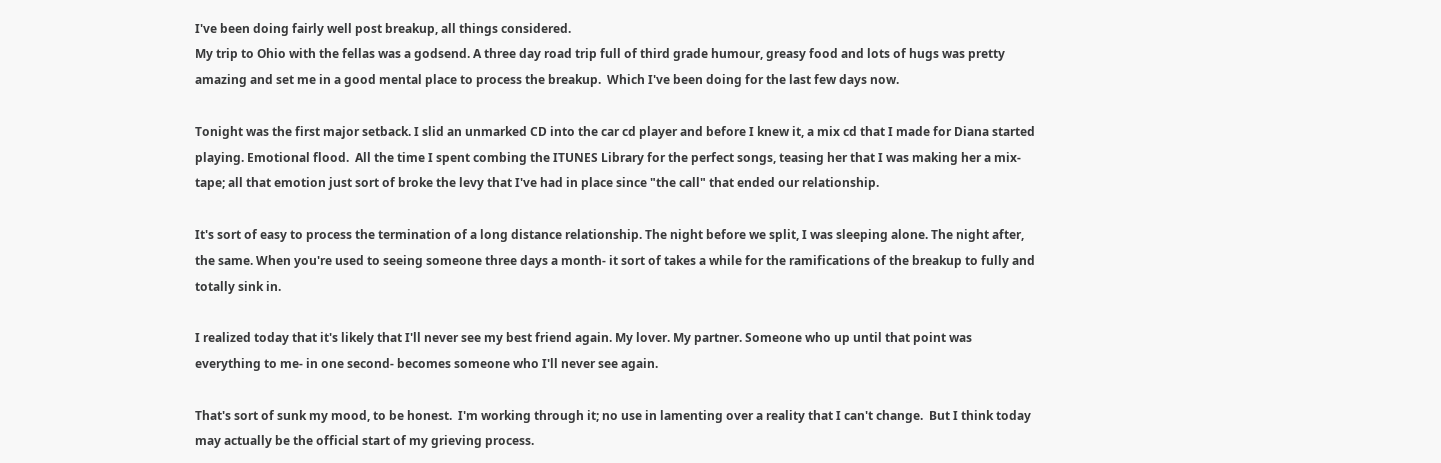I've been doing fairly well post breakup, all things considered.
My trip to Ohio with the fellas was a godsend. A three day road trip full of third grade humour, greasy food and lots of hugs was pretty amazing and set me in a good mental place to process the breakup.  Which I've been doing for the last few days now.

Tonight was the first major setback. I slid an unmarked CD into the car cd player and before I knew it, a mix cd that I made for Diana started playing. Emotional flood.  All the time I spent combing the ITUNES Library for the perfect songs, teasing her that I was making her a mix-tape; all that emotion just sort of broke the levy that I've had in place since "the call" that ended our relationship.

It's sort of easy to process the termination of a long distance relationship. The night before we split, I was sleeping alone. The night after, the same. When you're used to seeing someone three days a month- it sort of takes a while for the ramifications of the breakup to fully and totally sink in.

I realized today that it's likely that I'll never see my best friend again. My lover. My partner. Someone who up until that point was everything to me- in one second- becomes someone who I'll never see again.

That's sort of sunk my mood, to be honest.  I'm working through it; no use in lamenting over a reality that I can't change.  But I think today may actually be the official start of my grieving process.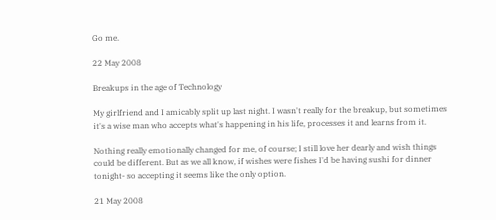Go me.

22 May 2008

Breakups in the age of Technology

My girlfriend and I amicably split up last night. I wasn't really for the breakup, but sometimes it's a wise man who accepts what's happening in his life, processes it and learns from it.

Nothing really emotionally changed for me, of course; I still love her dearly and wish things could be different. But as we all know, if wishes were fishes I'd be having sushi for dinner tonight- so accepting it seems like the only option.

21 May 2008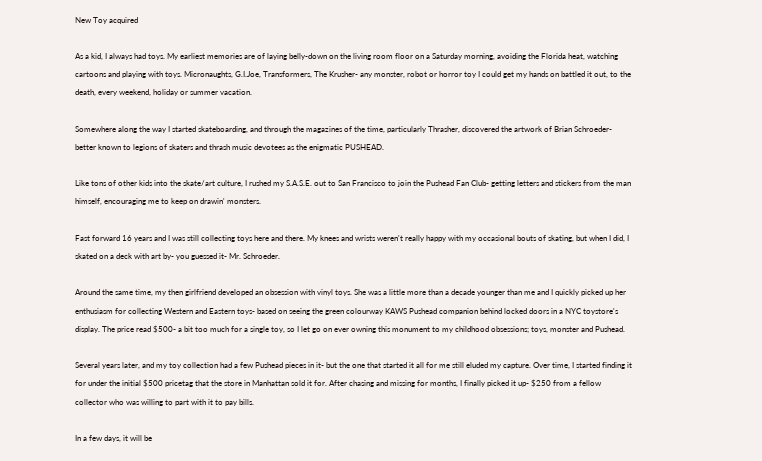New Toy acquired

As a kid, I always had toys. My earliest memories are of laying belly-down on the living room floor on a Saturday morning, avoiding the Florida heat, watching cartoons and playing with toys. Micronaughts, G.I.Joe, Transformers, The Krusher- any monster, robot or horror toy I could get my hands on battled it out, to the death, every weekend, holiday or summer vacation.

Somewhere along the way I started skateboarding, and through the magazines of the time, particularly Thrasher, discovered the artwork of Brian Schroeder- better known to legions of skaters and thrash music devotees as the enigmatic PUSHEAD.

Like tons of other kids into the skate/art culture, I rushed my S.A.S.E. out to San Francisco to join the Pushead Fan Club- getting letters and stickers from the man himself, encouraging me to keep on drawin' monsters.

Fast forward 16 years and I was still collecting toys here and there. My knees and wrists weren't really happy with my occasional bouts of skating, but when I did, I skated on a deck with art by- you guessed it- Mr. Schroeder.

Around the same time, my then girlfriend developed an obsession with vinyl toys. She was a little more than a decade younger than me and I quickly picked up her enthusiasm for collecting Western and Eastern toys- based on seeing the green colourway KAWS Pushead companion behind locked doors in a NYC toystore's display. The price read $500- a bit too much for a single toy, so I let go on ever owning this monument to my childhood obsessions; toys, monster and Pushead.

Several years later, and my toy collection had a few Pushead pieces in it- but the one that started it all for me still eluded my capture. Over time, I started finding it for under the initial $500 pricetag that the store in Manhattan sold it for. After chasing and missing for months, I finally picked it up- $250 from a fellow collector who was willing to part with it to pay bills.

In a few days, it will be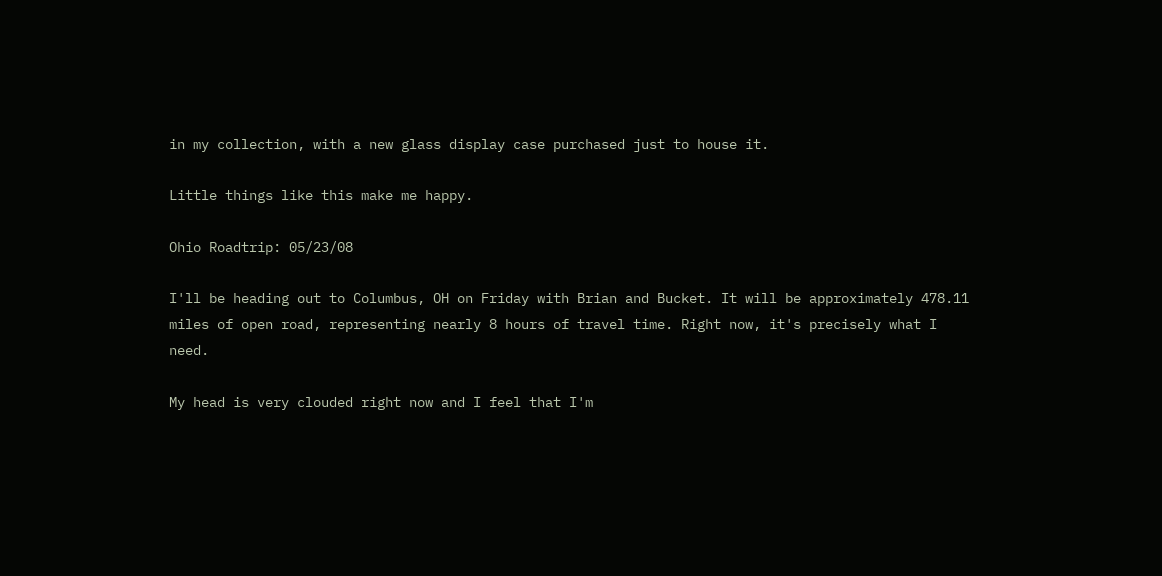in my collection, with a new glass display case purchased just to house it.

Little things like this make me happy.

Ohio Roadtrip: 05/23/08

I'll be heading out to Columbus, OH on Friday with Brian and Bucket. It will be approximately 478.11 miles of open road, representing nearly 8 hours of travel time. Right now, it's precisely what I need.

My head is very clouded right now and I feel that I'm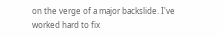on the verge of a major backslide. I've worked hard to fix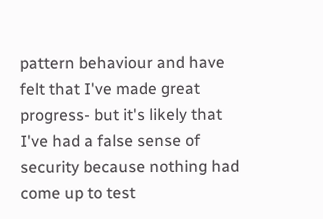pattern behaviour and have felt that I've made great progress- but it's likely that I've had a false sense of security because nothing had come up to test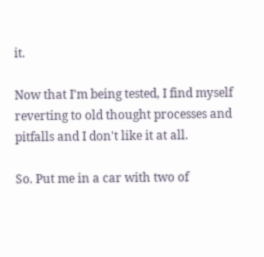it.

Now that I'm being tested, I find myself reverting to old thought processes and pitfalls and I don't like it at all.

So. Put me in a car with two of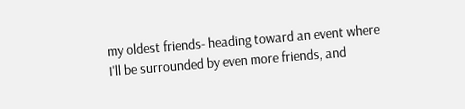my oldest friends- heading toward an event where I'll be surrounded by even more friends, and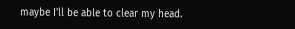maybe I'll be able to clear my head.